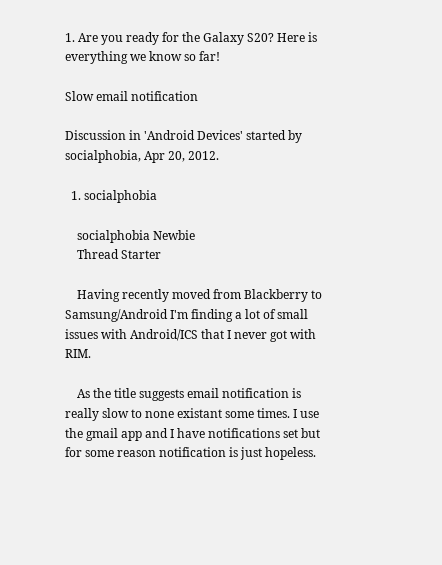1. Are you ready for the Galaxy S20? Here is everything we know so far!

Slow email notification

Discussion in 'Android Devices' started by socialphobia, Apr 20, 2012.

  1. socialphobia

    socialphobia Newbie
    Thread Starter

    Having recently moved from Blackberry to Samsung/Android I'm finding a lot of small issues with Android/ICS that I never got with RIM.

    As the title suggests email notification is really slow to none existant some times. I use the gmail app and I have notifications set but for some reason notification is just hopeless.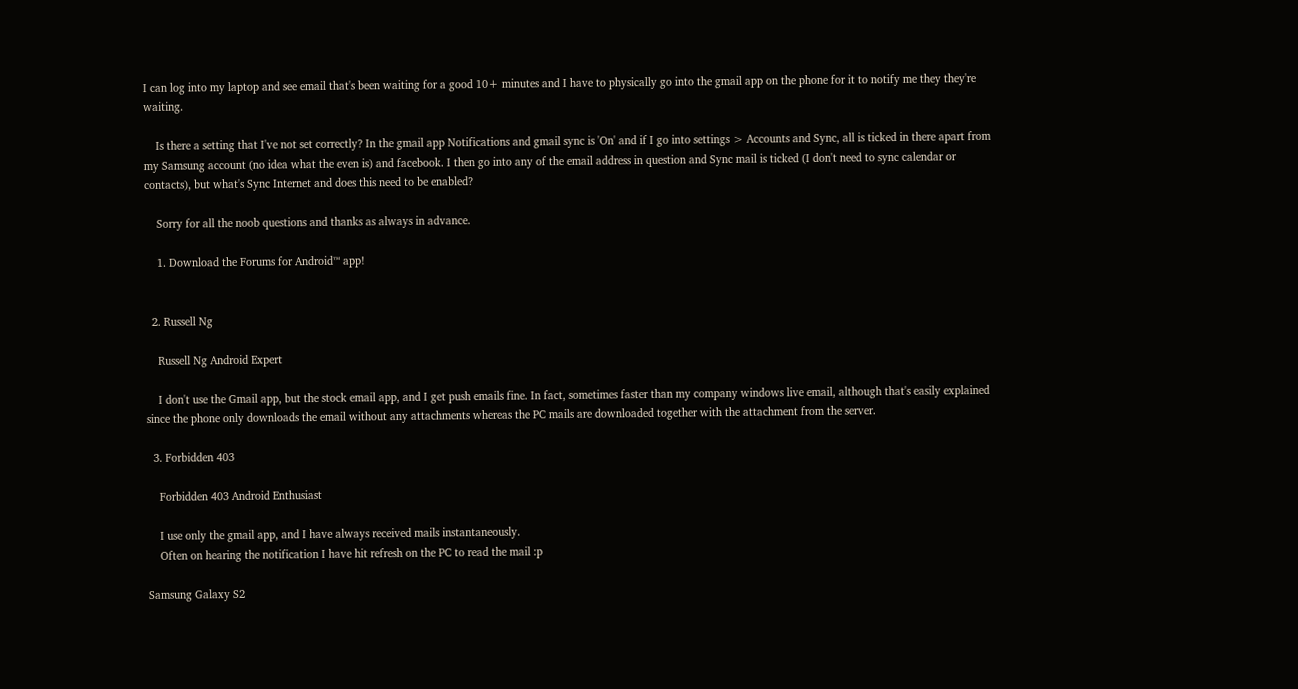I can log into my laptop and see email that's been waiting for a good 10+ minutes and I have to physically go into the gmail app on the phone for it to notify me they they're waiting.

    Is there a setting that I've not set correctly? In the gmail app Notifications and gmail sync is 'On' and if I go into settings > Accounts and Sync, all is ticked in there apart from my Samsung account (no idea what the even is) and facebook. I then go into any of the email address in question and Sync mail is ticked (I don't need to sync calendar or contacts), but what's Sync Internet and does this need to be enabled?

    Sorry for all the noob questions and thanks as always in advance.

    1. Download the Forums for Android™ app!


  2. Russell Ng

    Russell Ng Android Expert

    I don't use the Gmail app, but the stock email app, and I get push emails fine. In fact, sometimes faster than my company windows live email, although that's easily explained since the phone only downloads the email without any attachments whereas the PC mails are downloaded together with the attachment from the server.

  3. Forbidden 403

    Forbidden 403 Android Enthusiast

    I use only the gmail app, and I have always received mails instantaneously.
    Often on hearing the notification I have hit refresh on the PC to read the mail :p

Samsung Galaxy S2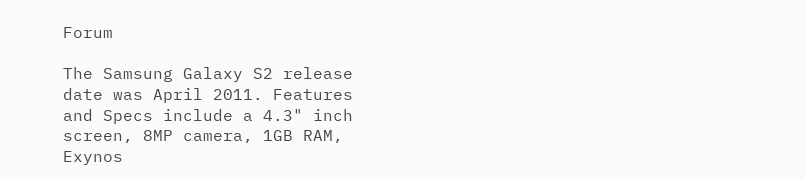Forum

The Samsung Galaxy S2 release date was April 2011. Features and Specs include a 4.3" inch screen, 8MP camera, 1GB RAM, Exynos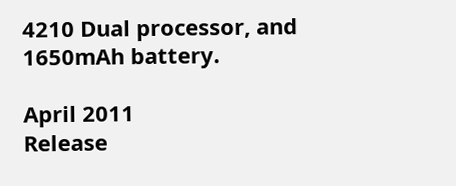4210 Dual processor, and 1650mAh battery.

April 2011
Release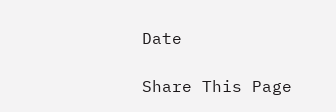Date

Share This Page